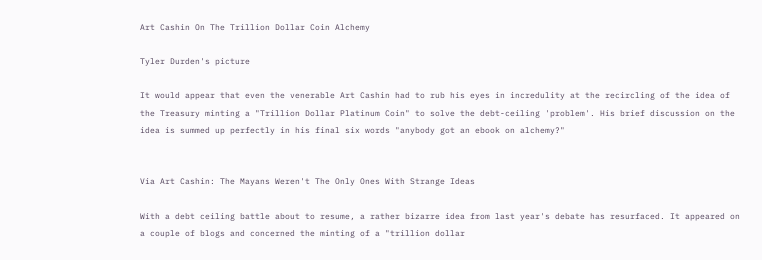Art Cashin On The Trillion Dollar Coin Alchemy

Tyler Durden's picture

It would appear that even the venerable Art Cashin had to rub his eyes in incredulity at the recircling of the idea of the Treasury minting a "Trillion Dollar Platinum Coin" to solve the debt-ceiling 'problem'. His brief discussion on the idea is summed up perfectly in his final six words "anybody got an ebook on alchemy?"


Via Art Cashin: The Mayans Weren't The Only Ones With Strange Ideas

With a debt ceiling battle about to resume, a rather bizarre idea from last year's debate has resurfaced. It appeared on a couple of blogs and concerned the minting of a "trillion dollar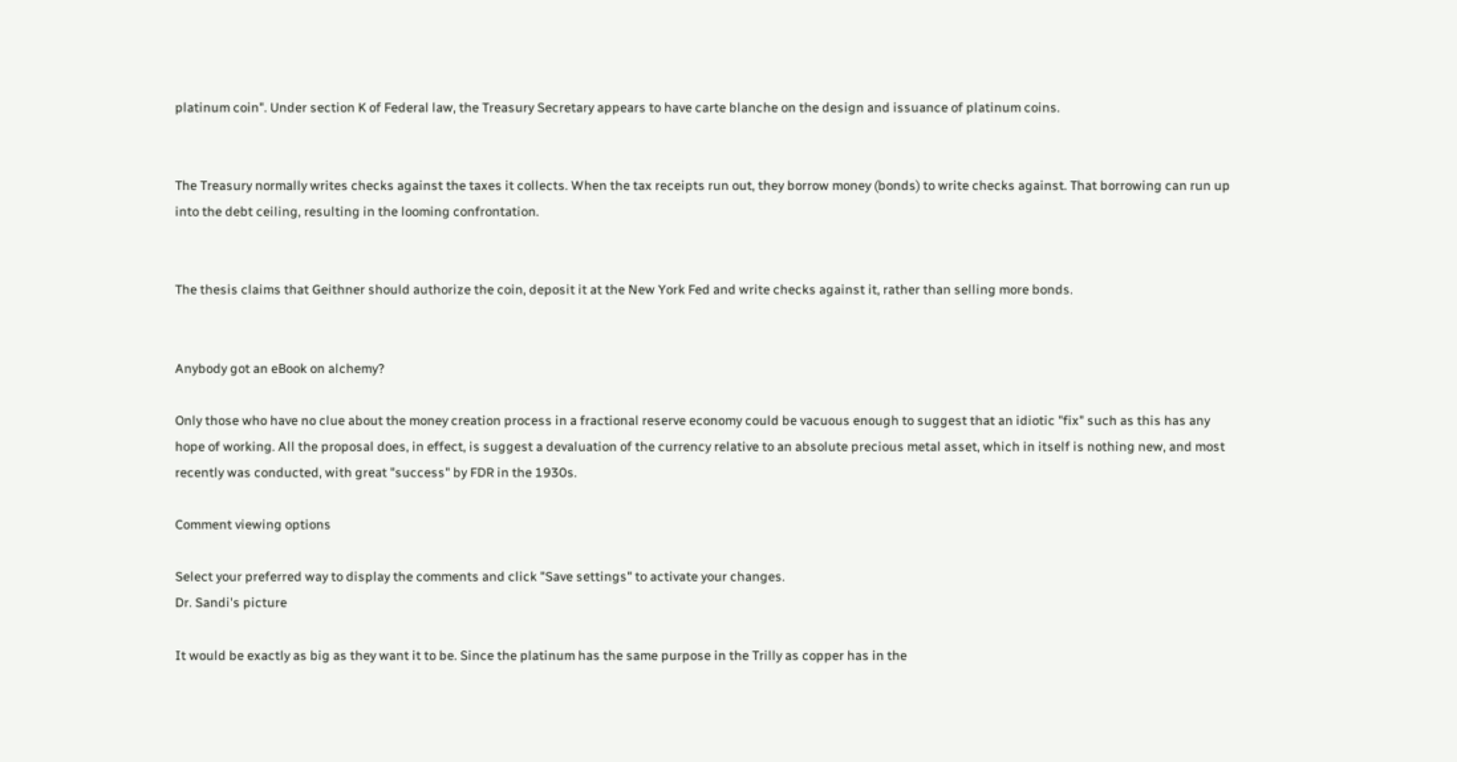platinum coin". Under section K of Federal law, the Treasury Secretary appears to have carte blanche on the design and issuance of platinum coins.


The Treasury normally writes checks against the taxes it collects. When the tax receipts run out, they borrow money (bonds) to write checks against. That borrowing can run up into the debt ceiling, resulting in the looming confrontation.


The thesis claims that Geithner should authorize the coin, deposit it at the New York Fed and write checks against it, rather than selling more bonds.


Anybody got an eBook on alchemy?

Only those who have no clue about the money creation process in a fractional reserve economy could be vacuous enough to suggest that an idiotic "fix" such as this has any hope of working. All the proposal does, in effect, is suggest a devaluation of the currency relative to an absolute precious metal asset, which in itself is nothing new, and most recently was conducted, with great "success" by FDR in the 1930s.

Comment viewing options

Select your preferred way to display the comments and click "Save settings" to activate your changes.
Dr. Sandi's picture

It would be exactly as big as they want it to be. Since the platinum has the same purpose in the Trilly as copper has in the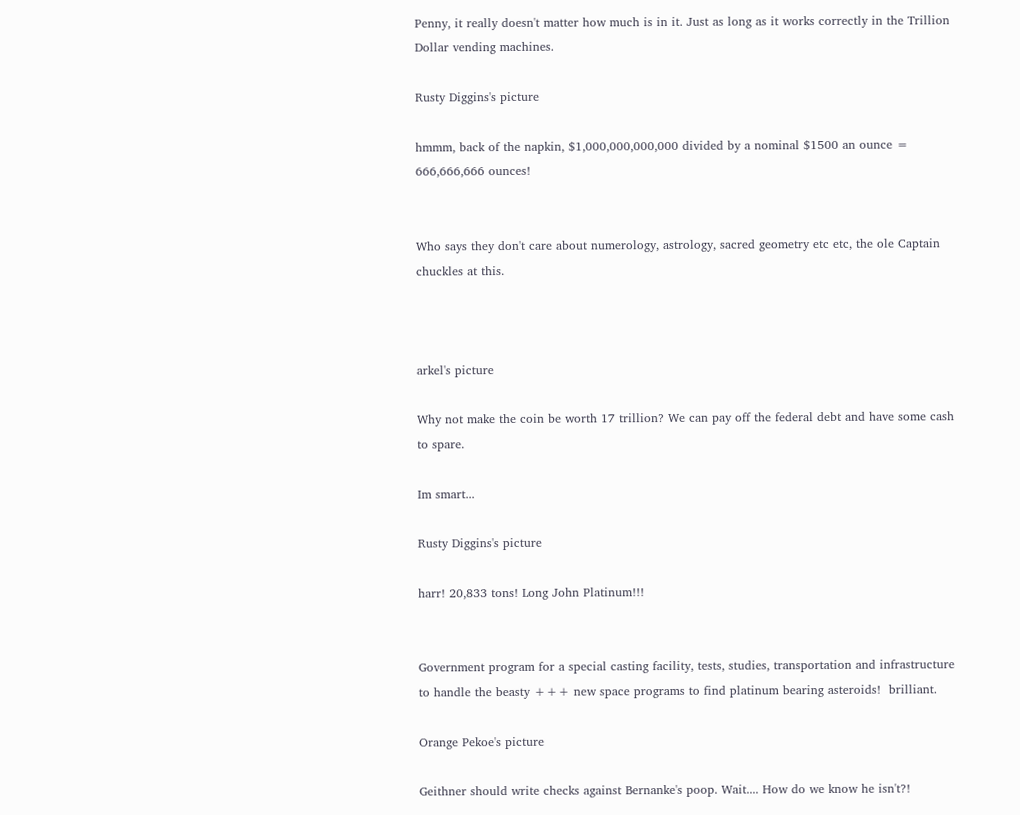Penny, it really doesn't matter how much is in it. Just as long as it works correctly in the Trillion Dollar vending machines.

Rusty Diggins's picture

hmmm, back of the napkin, $1,000,000,000,000 divided by a nominal $1500 an ounce = 666,666,666 ounces!


Who says they don't care about numerology, astrology, sacred geometry etc etc, the ole Captain chuckles at this.



arkel's picture

Why not make the coin be worth 17 trillion? We can pay off the federal debt and have some cash to spare.

Im smart...

Rusty Diggins's picture

harr! 20,833 tons! Long John Platinum!!!


Government program for a special casting facility, tests, studies, transportation and infrastructure to handle the beasty +++ new space programs to find platinum bearing asteroids!  brilliant.

Orange Pekoe's picture

Geithner should write checks against Bernanke's poop. Wait.... How do we know he isn't?!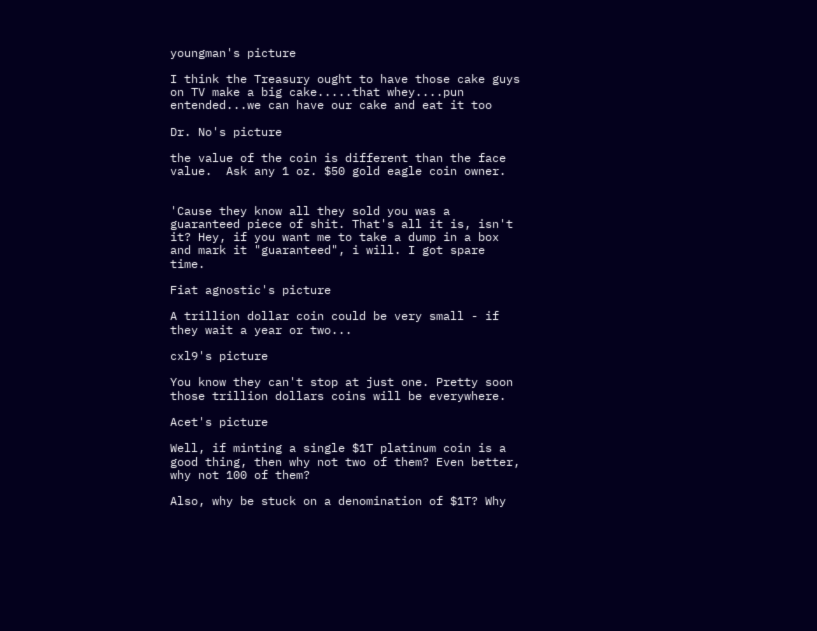youngman's picture

I think the Treasury ought to have those cake guys on TV make a big cake.....that whey....pun entended...we can have our cake and eat it too

Dr. No's picture

the value of the coin is different than the face value.  Ask any 1 oz. $50 gold eagle coin owner.


'Cause they know all they sold you was a guaranteed piece of shit. That's all it is, isn't it? Hey, if you want me to take a dump in a box and mark it "guaranteed", i will. I got spare time.

Fiat agnostic's picture

A trillion dollar coin could be very small - if they wait a year or two...

cxl9's picture

You know they can't stop at just one. Pretty soon those trillion dollars coins will be everywhere.

Acet's picture

Well, if minting a single $1T platinum coin is a good thing, then why not two of them? Even better, why not 100 of them?

Also, why be stuck on a denomination of $1T? Why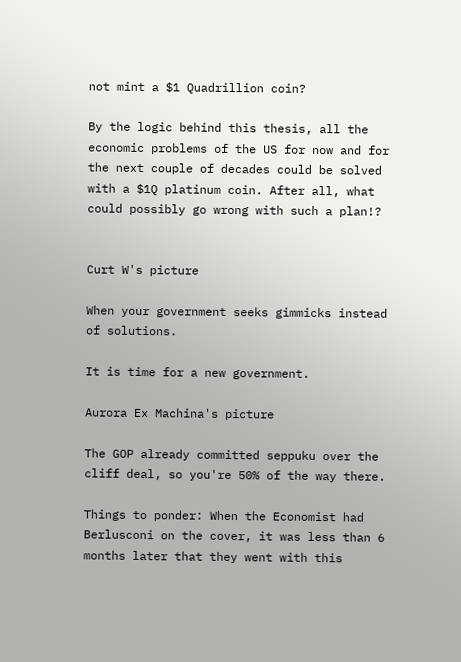not mint a $1 Quadrillion coin?

By the logic behind this thesis, all the economic problems of the US for now and for the next couple of decades could be solved with a $1Q platinum coin. After all, what could possibly go wrong with such a plan!?


Curt W's picture

When your government seeks gimmicks instead of solutions.

It is time for a new government.

Aurora Ex Machina's picture

The GOP already committed seppuku over the cliff deal, so you're 50% of the way there.

Things to ponder: When the Economist had Berlusconi on the cover, it was less than 6 months later that they went with this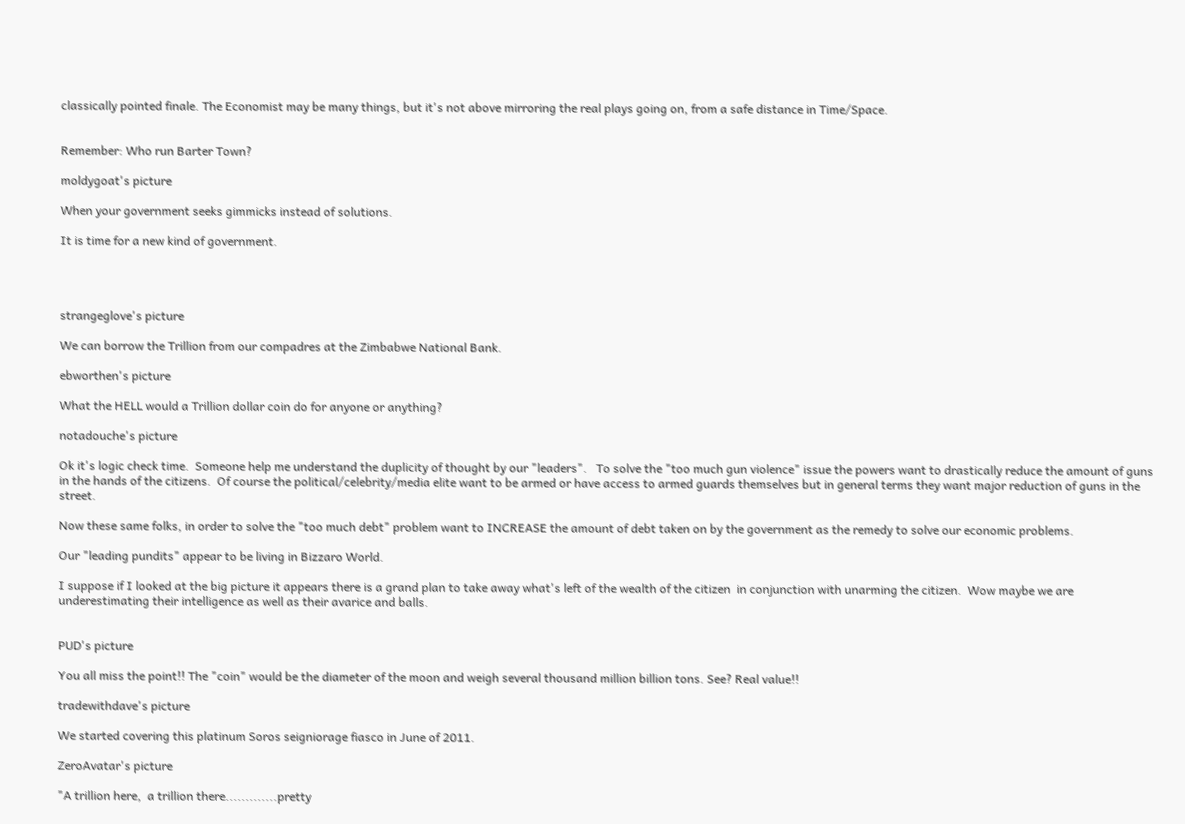classically pointed finale. The Economist may be many things, but it's not above mirroring the real plays going on, from a safe distance in Time/Space.


Remember: Who run Barter Town?

moldygoat's picture

When your government seeks gimmicks instead of solutions.

It is time for a new kind of government.




strangeglove's picture

We can borrow the Trillion from our compadres at the Zimbabwe National Bank.

ebworthen's picture

What the HELL would a Trillion dollar coin do for anyone or anything?

notadouche's picture

Ok it's logic check time.  Someone help me understand the duplicity of thought by our "leaders".   To solve the "too much gun violence" issue the powers want to drastically reduce the amount of guns in the hands of the citizens.  Of course the political/celebrity/media elite want to be armed or have access to armed guards themselves but in general terms they want major reduction of guns in the street.

Now these same folks, in order to solve the "too much debt" problem want to INCREASE the amount of debt taken on by the government as the remedy to solve our economic problems.

Our "leading pundits" appear to be living in Bizzaro World.

I suppose if I looked at the big picture it appears there is a grand plan to take away what's left of the wealth of the citizen  in conjunction with unarming the citizen.  Wow maybe we are underestimating their intelligence as well as their avarice and balls.


PUD's picture

You all miss the point!! The "coin" would be the diameter of the moon and weigh several thousand million billion tons. See? Real value!!

tradewithdave's picture

We started covering this platinum Soros seigniorage fiasco in June of 2011.

ZeroAvatar's picture

"A trillion here,  a trillion there.............pretty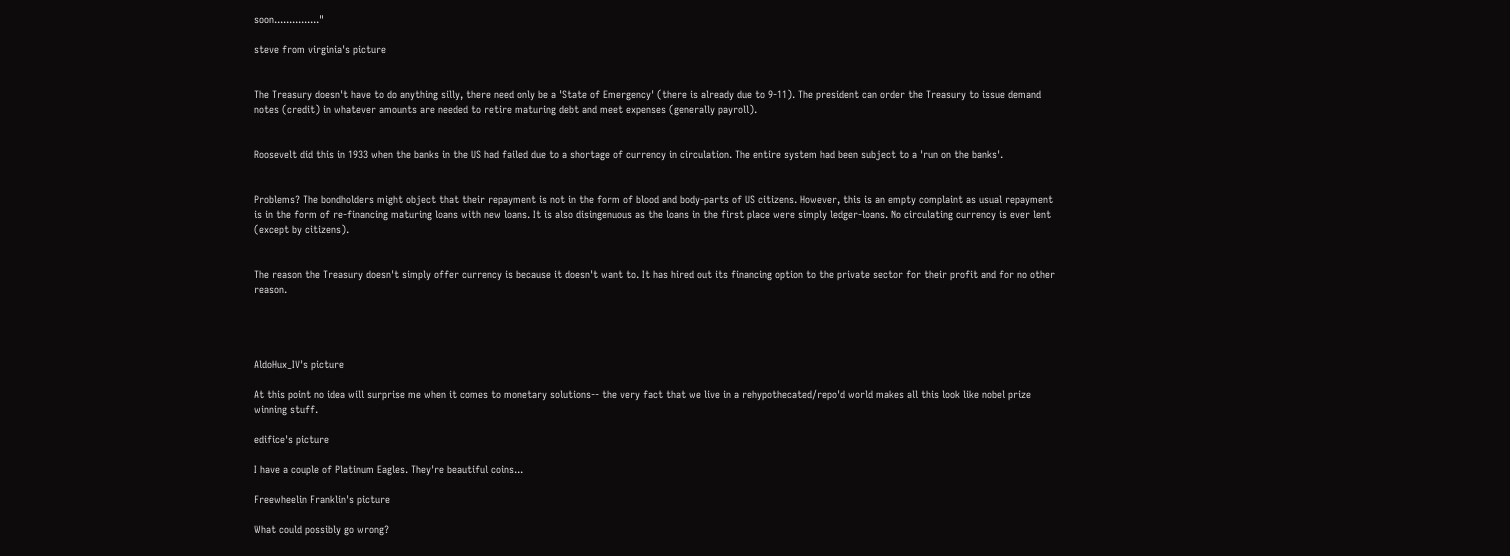soon..............."

steve from virginia's picture


The Treasury doesn't have to do anything silly, there need only be a 'State of Emergency' (there is already due to 9-11). The president can order the Treasury to issue demand notes (credit) in whatever amounts are needed to retire maturing debt and meet expenses (generally payroll).


Roosevelt did this in 1933 when the banks in the US had failed due to a shortage of currency in circulation. The entire system had been subject to a 'run on the banks'.


Problems? The bondholders might object that their repayment is not in the form of blood and body-parts of US citizens. However, this is an empty complaint as usual repayment is in the form of re-financing maturing loans with new loans. It is also disingenuous as the loans in the first place were simply ledger-loans. No circulating currency is ever lent (except by citizens).


The reason the Treasury doesn't simply offer currency is because it doesn't want to. It has hired out its financing option to the private sector for their profit and for no other reason.




AldoHux_IV's picture

At this point no idea will surprise me when it comes to monetary solutions-- the very fact that we live in a rehypothecated/repo'd world makes all this look like nobel prize winning stuff.

edifice's picture

I have a couple of Platinum Eagles. They're beautiful coins...

Freewheelin Franklin's picture

What could possibly go wrong?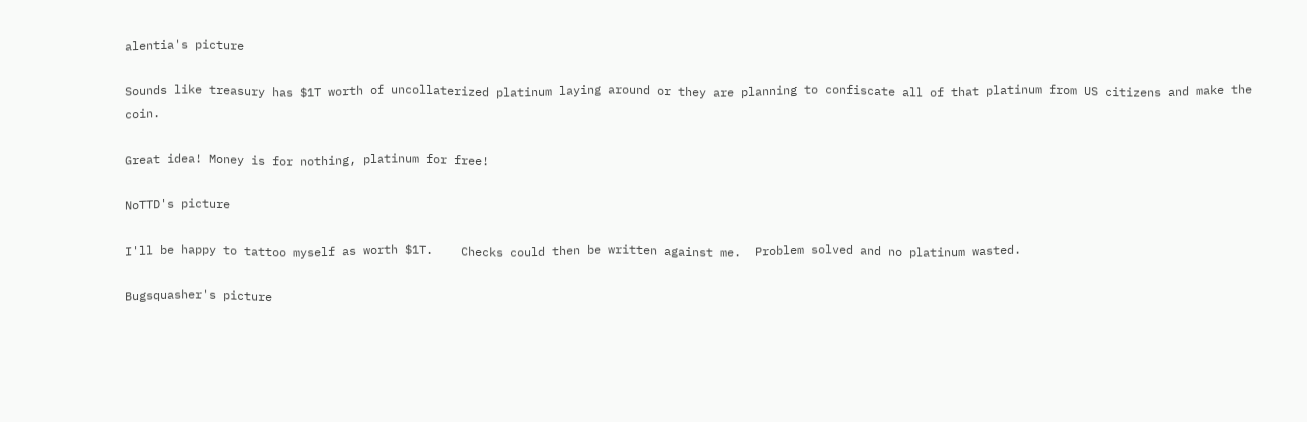alentia's picture

Sounds like treasury has $1T worth of uncollaterized platinum laying around or they are planning to confiscate all of that platinum from US citizens and make the coin.

Great idea! Money is for nothing, platinum for free!

NoTTD's picture

I'll be happy to tattoo myself as worth $1T.    Checks could then be written against me.  Problem solved and no platinum wasted.

Bugsquasher's picture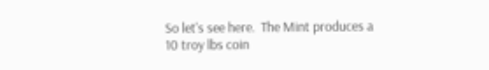So let's see here.  The Mint produces a 10 troy lbs coin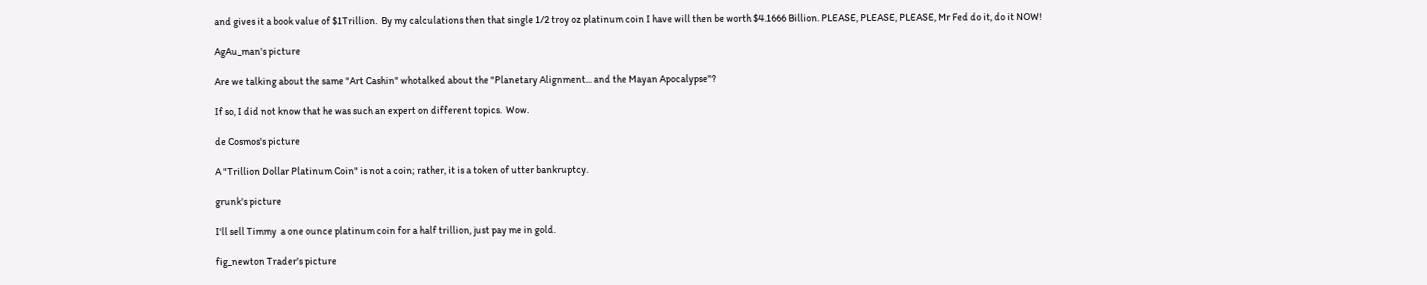and gives it a book value of $1Trillion.  By my calculations then that single 1/2 troy oz platinum coin I have will then be worth $4.1666 Billion. PLEASE, PLEASE, PLEASE, Mr Fed do it, do it NOW!

AgAu_man's picture

Are we talking about the same "Art Cashin" whotalked about the "Planetary Alignment... and the Mayan Apocalypse"?

If so, I did not know that he was such an expert on different topics.  Wow.

de Cosmos's picture

A "Trillion Dollar Platinum Coin" is not a coin; rather, it is a token of utter bankruptcy.

grunk's picture

I'll sell Timmy  a one ounce platinum coin for a half trillion, just pay me in gold.

fig_newton Trader's picture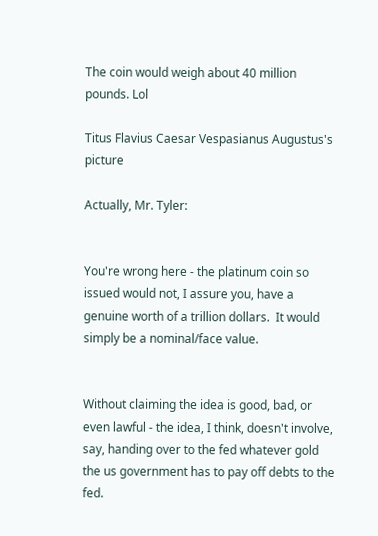The coin would weigh about 40 million pounds. Lol

Titus Flavius Caesar Vespasianus Augustus's picture

Actually, Mr. Tyler:


You're wrong here - the platinum coin so issued would not, I assure you, have a genuine worth of a trillion dollars.  It would simply be a nominal/face value.


Without claiming the idea is good, bad, or even lawful - the idea, I think, doesn't involve, say, handing over to the fed whatever gold the us government has to pay off debts to the fed.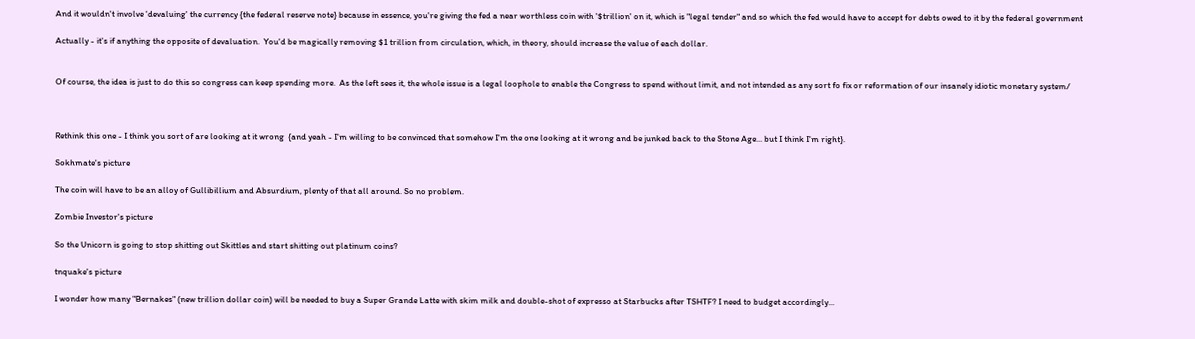And it wouldn't involve 'devaluing' the currency {the federal reserve note} because in essence, you're giving the fed a near worthless coin with '$trillion' on it, which is "legal tender" and so which the fed would have to accept for debts owed to it by the federal government

Actually - it's if anything the opposite of devaluation.  You'd be magically removing $1 trillion from circulation, which, in theory, should increase the value of each dollar.


Of course, the idea is just to do this so congress can keep spending more.  As the left sees it, the whole issue is a legal loophole to enable the Congress to spend without limit, and not intended as any sort fo fix or reformation of our insanely idiotic monetary system/



Rethink this one - I think you sort of are looking at it wrong  {and yeah - I'm willing to be convinced that somehow I'm the one looking at it wrong and be junked back to the Stone Age... but I think I'm right}.

Sokhmate's picture

The coin will have to be an alloy of Gullibillium and Absurdium, plenty of that all around. So no problem.

Zombie Investor's picture

So the Unicorn is going to stop shitting out Skittles and start shitting out platinum coins?

tnquake's picture

I wonder how many "Bernakes" (new trillion dollar coin) will be needed to buy a Super Grande Latte with skim milk and double-shot of expresso at Starbucks after TSHTF? I need to budget accordingly...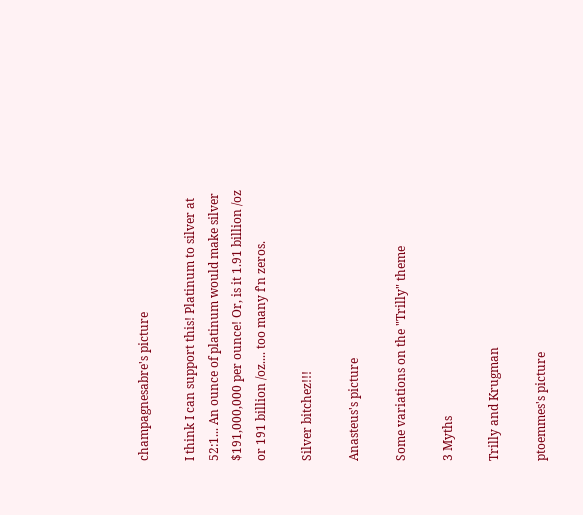champagnesabre's picture

I think I can support this! Platinum to silver at 52:1... An ounce of platinum would make silver $191,000,000 per ounce! Or, is it 1.91 billion /oz or 191 billion /oz.... too many f'n zeros.

Silver bitchez!!!

Anasteus's picture

Some variations on the "Trilly" theme

3 Myths

Trilly and Krugman

ptoemmes's picture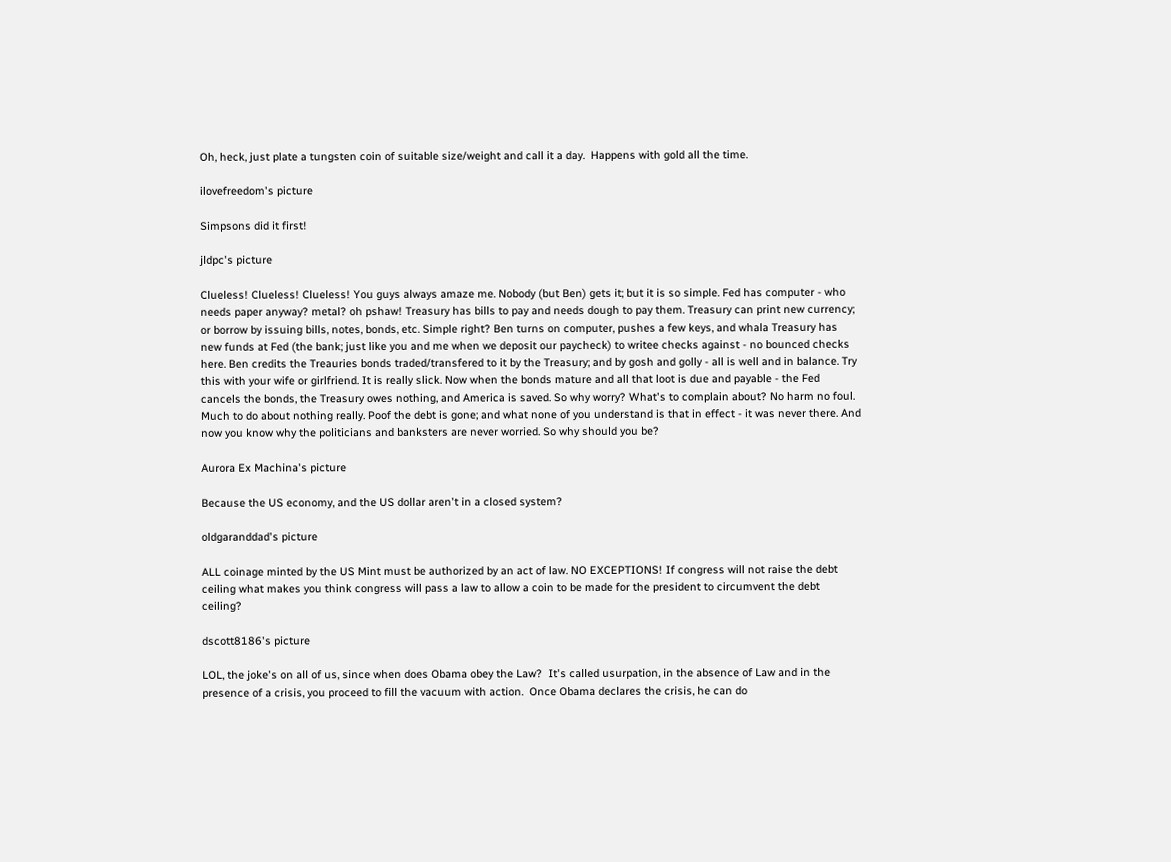Oh, heck, just plate a tungsten coin of suitable size/weight and call it a day.  Happens with gold all the time.

ilovefreedom's picture

Simpsons did it first!

jldpc's picture

Clueless! Clueless! Clueless! You guys always amaze me. Nobody (but Ben) gets it; but it is so simple. Fed has computer - who needs paper anyway? metal? oh pshaw! Treasury has bills to pay and needs dough to pay them. Treasury can print new currency; or borrow by issuing bills, notes, bonds, etc. Simple right? Ben turns on computer, pushes a few keys, and whala Treasury has new funds at Fed (the bank; just like you and me when we deposit our paycheck) to writee checks against - no bounced checks here. Ben credits the Treauries bonds traded/transfered to it by the Treasury; and by gosh and golly - all is well and in balance. Try this with your wife or girlfriend. It is really slick. Now when the bonds mature and all that loot is due and payable - the Fed cancels the bonds, the Treasury owes nothing, and America is saved. So why worry? What's to complain about? No harm no foul. Much to do about nothing really. Poof the debt is gone; and what none of you understand is that in effect - it was never there. And now you know why the politicians and banksters are never worried. So why should you be?

Aurora Ex Machina's picture

Because the US economy, and the US dollar aren't in a closed system?

oldgaranddad's picture

ALL coinage minted by the US Mint must be authorized by an act of law. NO EXCEPTIONS! If congress will not raise the debt ceiling what makes you think congress will pass a law to allow a coin to be made for the president to circumvent the debt ceiling?

dscott8186's picture

LOL, the joke's on all of us, since when does Obama obey the Law?  It's called usurpation, in the absence of Law and in the presence of a crisis, you proceed to fill the vacuum with action.  Once Obama declares the crisis, he can do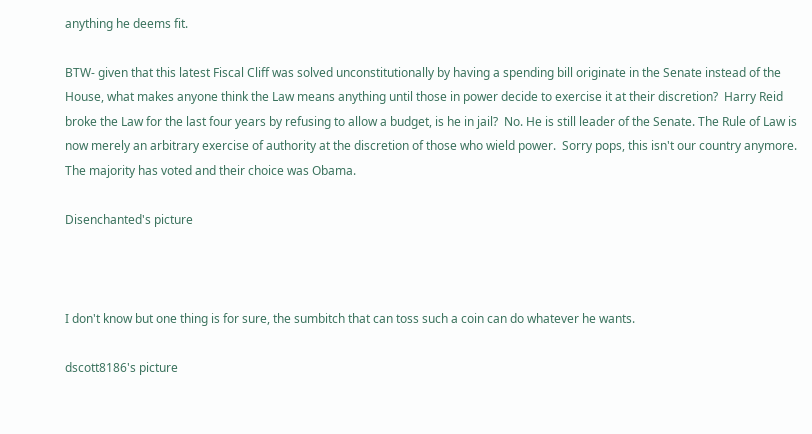anything he deems fit.

BTW- given that this latest Fiscal Cliff was solved unconstitutionally by having a spending bill originate in the Senate instead of the House, what makes anyone think the Law means anything until those in power decide to exercise it at their discretion?  Harry Reid broke the Law for the last four years by refusing to allow a budget, is he in jail?  No. He is still leader of the Senate. The Rule of Law is now merely an arbitrary exercise of authority at the discretion of those who wield power.  Sorry pops, this isn't our country anymore.  The majority has voted and their choice was Obama.

Disenchanted's picture



I don't know but one thing is for sure, the sumbitch that can toss such a coin can do whatever he wants.

dscott8186's picture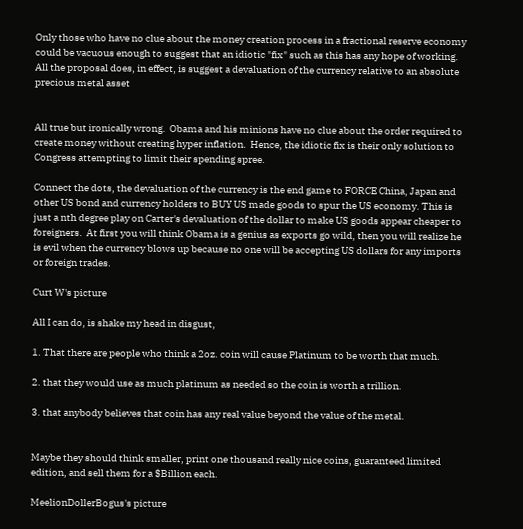Only those who have no clue about the money creation process in a fractional reserve economy could be vacuous enough to suggest that an idiotic "fix" such as this has any hope of working. All the proposal does, in effect, is suggest a devaluation of the currency relative to an absolute precious metal asset


All true but ironically wrong.  Obama and his minions have no clue about the order required to create money without creating hyper inflation.  Hence, the idiotic fix is their only solution to Congress attempting to limit their spending spree.

Connect the dots, the devaluation of the currency is the end game to FORCE China, Japan and other US bond and currency holders to BUY US made goods to spur the US economy. This is just a nth degree play on Carter's devaluation of the dollar to make US goods appear cheaper to foreigners.  At first you will think Obama is a genius as exports go wild, then you will realize he is evil when the currency blows up because no one will be accepting US dollars for any imports or foreign trades.

Curt W's picture

All I can do, is shake my head in disgust,

1. That there are people who think a 2oz. coin will cause Platinum to be worth that much.

2. that they would use as much platinum as needed so the coin is worth a trillion.

3. that anybody believes that coin has any real value beyond the value of the metal.


Maybe they should think smaller, print one thousand really nice coins, guaranteed limited edition, and sell them for a $Billion each.

MeelionDollerBogus's picture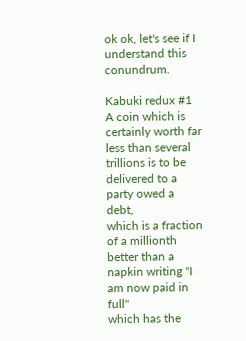ok ok, let's see if I understand this conundrum.

Kabuki redux #1
A coin which is certainly worth far less than several trillions is to be delivered to a party owed a debt,
which is a fraction of a millionth better than a napkin writing "I am now paid in full"
which has the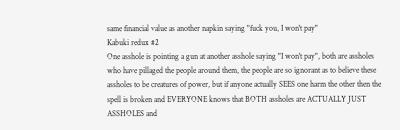same financial value as another napkin saying "fuck you, I won't pay"
Kabuki redux #2
One asshole is pointing a gun at another asshole saying "I won't pay", both are assholes who have pillaged the people around them, the people are so ignorant as to believe these assholes to be creatures of power, but if anyone actually SEES one harm the other then the spell is broken and EVERYONE knows that BOTH assholes are ACTUALLY JUST ASSHOLES and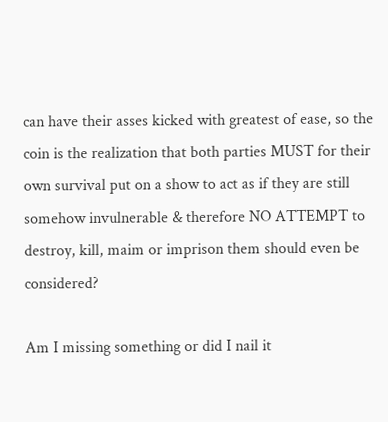can have their asses kicked with greatest of ease, so the coin is the realization that both parties MUST for their own survival put on a show to act as if they are still somehow invulnerable & therefore NO ATTEMPT to destroy, kill, maim or imprison them should even be considered?

Am I missing something or did I nail it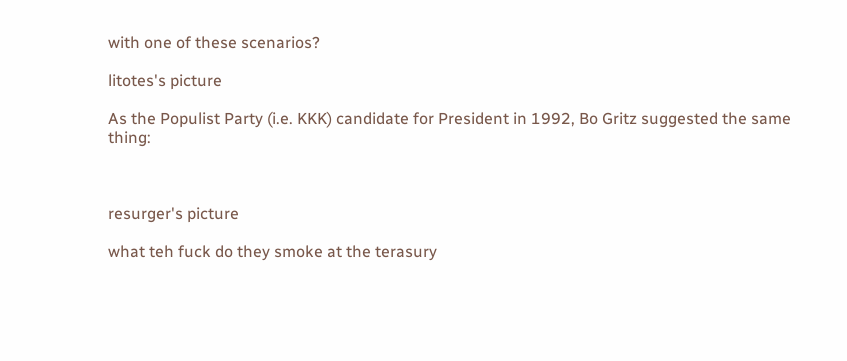with one of these scenarios?

litotes's picture

As the Populist Party (i.e. KKK) candidate for President in 1992, Bo Gritz suggested the same thing:



resurger's picture

what teh fuck do they smoke at the terasury